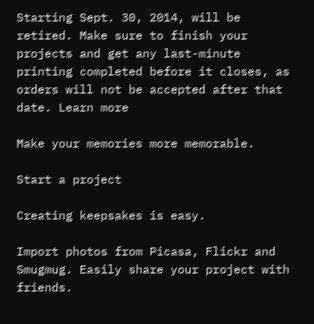Starting Sept. 30, 2014, will be retired. Make sure to finish your projects and get any last-minute printing completed before it closes, as orders will not be accepted after that date. Learn more

Make your memories more memorable.

Start a project

Creating keepsakes is easy.

Import photos from Picasa, Flickr and Smugmug. Easily share your project with friends.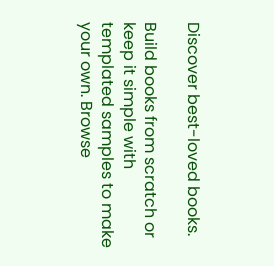Discover best-loved books.

Build books from scratch or keep it simple with templated samples to make your own. Browse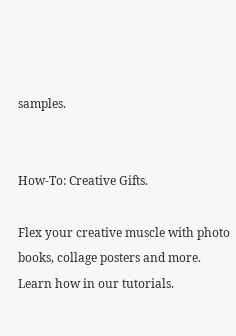samples.


How-To: Creative Gifts.

Flex your creative muscle with photo books, collage posters and more.
Learn how in our tutorials.